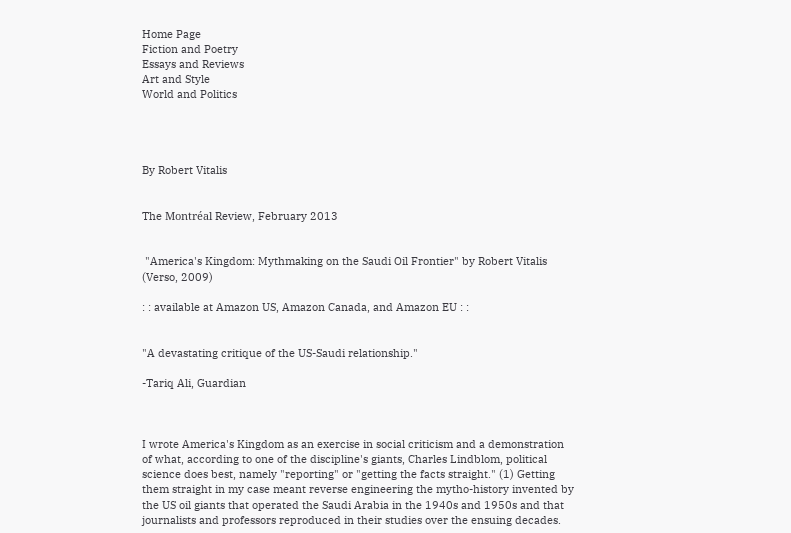Home Page
Fiction and Poetry
Essays and Reviews
Art and Style
World and Politics




By Robert Vitalis


The Montréal Review, February 2013


 "America's Kingdom: Mythmaking on the Saudi Oil Frontier" by Robert Vitalis (Verso, 2009)

: : available at Amazon US, Amazon Canada, and Amazon EU : :


"A devastating critique of the US-Saudi relationship."

-Tariq Ali, Guardian



I wrote America's Kingdom as an exercise in social criticism and a demonstration of what, according to one of the discipline's giants, Charles Lindblom, political science does best, namely "reporting" or "getting the facts straight." (1) Getting them straight in my case meant reverse engineering the mytho-history invented by the US oil giants that operated the Saudi Arabia in the 1940s and 1950s and that journalists and professors reproduced in their studies over the ensuing decades.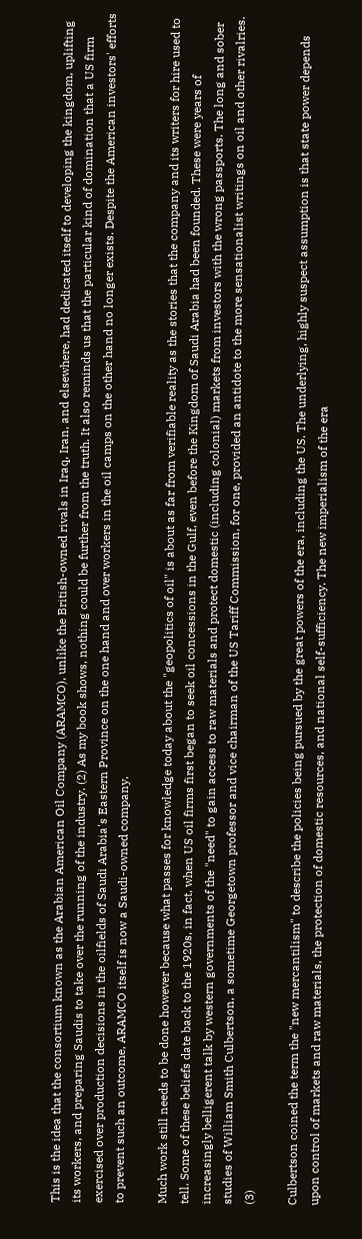This is the idea that the consortium known as the Arabian American Oil Company (ARAMCO), unlike the British-owned rivals in Iraq, Iran, and elsewhere, had dedicated itself to developing the kingdom, uplifting its workers, and preparing Saudis to take over the running of the industry. (2) As my book shows, nothing could be further from the truth. It also reminds us that the particular kind of domination that a US firm exercised over production decisions in the oilfields of Saudi Arabia's Eastern Province on the one hand and over workers in the oil camps on the other hand no longer exists. Despite the American investors' efforts to prevent such an outcome, ARAMCO itself is now a Saudi-owned company.

Much work still needs to be done however because what passes for knowledge today about the "geopolitics of oil" is about as far from verifiable reality as the stories that the company and its writers for hire used to tell. Some of these beliefs date back to the 1920s, in fact, when US oil firms first began to seek oil concessions in the Gulf, even before the Kingdom of Saudi Arabia had been founded. These were years of increasingly belligerent talk by western governments of the "need" to gain access to raw materials and protect domestic (including colonial) markets from investors with the wrong passports. The long and sober studies of William Smith Culbertson, a sometime Georgetown professor and vice chairman of the US Tariff Commission, for one, provided an antidote to the more sensationalist writings on oil and other rivalries. (3)

Culbertson coined the term the "new mercantilism" to describe the policies being pursued by the great powers of the era, including the US. The underlying, highly suspect assumption is that state power depends upon control of markets and raw materials, the protection of domestic resources, and national self-sufficiency. The new imperialism of the era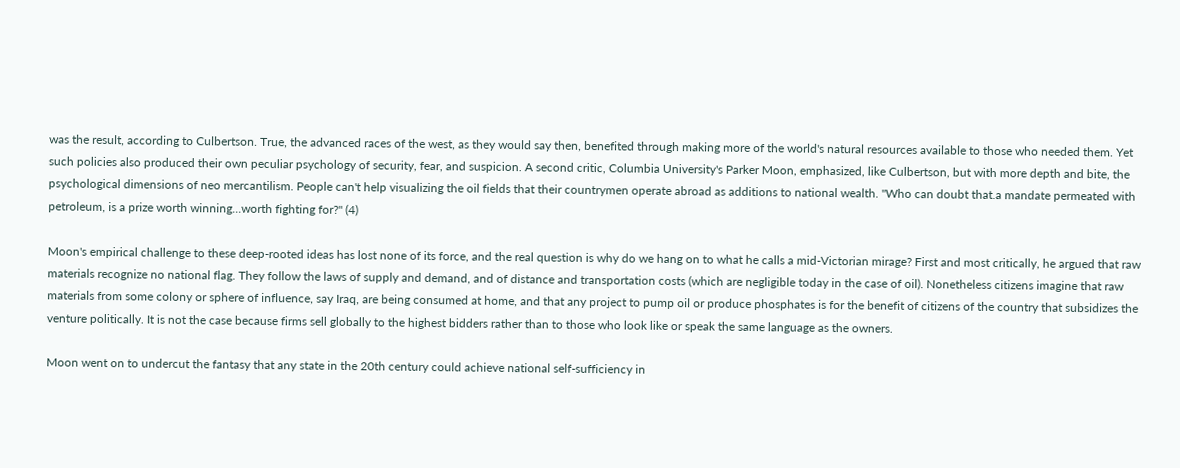was the result, according to Culbertson. True, the advanced races of the west, as they would say then, benefited through making more of the world's natural resources available to those who needed them. Yet such policies also produced their own peculiar psychology of security, fear, and suspicion. A second critic, Columbia University's Parker Moon, emphasized, like Culbertson, but with more depth and bite, the psychological dimensions of neo mercantilism. People can't help visualizing the oil fields that their countrymen operate abroad as additions to national wealth. "Who can doubt that.a mandate permeated with petroleum, is a prize worth winning...worth fighting for?" (4)

Moon's empirical challenge to these deep-rooted ideas has lost none of its force, and the real question is why do we hang on to what he calls a mid-Victorian mirage? First and most critically, he argued that raw materials recognize no national flag. They follow the laws of supply and demand, and of distance and transportation costs (which are negligible today in the case of oil). Nonetheless citizens imagine that raw materials from some colony or sphere of influence, say Iraq, are being consumed at home, and that any project to pump oil or produce phosphates is for the benefit of citizens of the country that subsidizes the venture politically. It is not the case because firms sell globally to the highest bidders rather than to those who look like or speak the same language as the owners.

Moon went on to undercut the fantasy that any state in the 20th century could achieve national self-sufficiency in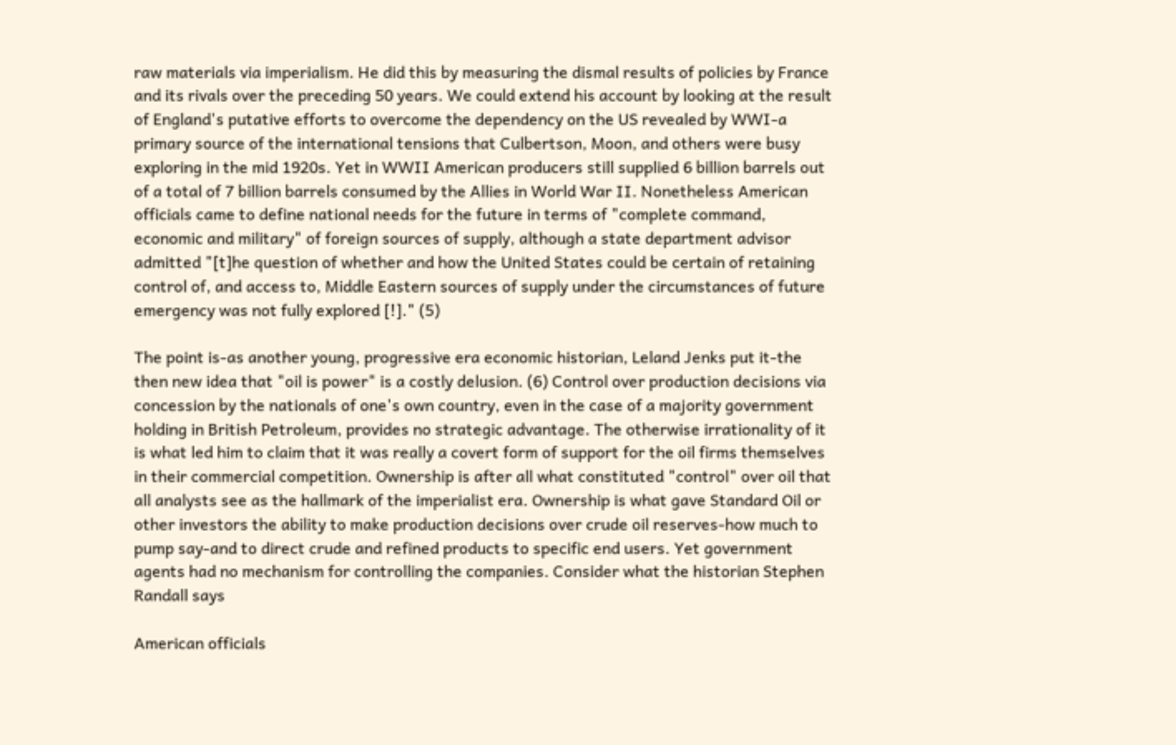raw materials via imperialism. He did this by measuring the dismal results of policies by France and its rivals over the preceding 50 years. We could extend his account by looking at the result of England's putative efforts to overcome the dependency on the US revealed by WWI-a primary source of the international tensions that Culbertson, Moon, and others were busy exploring in the mid 1920s. Yet in WWII American producers still supplied 6 billion barrels out of a total of 7 billion barrels consumed by the Allies in World War II. Nonetheless American officials came to define national needs for the future in terms of "complete command, economic and military" of foreign sources of supply, although a state department advisor admitted "[t]he question of whether and how the United States could be certain of retaining control of, and access to, Middle Eastern sources of supply under the circumstances of future emergency was not fully explored [!]." (5)

The point is-as another young, progressive era economic historian, Leland Jenks put it-the then new idea that "oil is power" is a costly delusion. (6) Control over production decisions via concession by the nationals of one's own country, even in the case of a majority government holding in British Petroleum, provides no strategic advantage. The otherwise irrationality of it is what led him to claim that it was really a covert form of support for the oil firms themselves in their commercial competition. Ownership is after all what constituted "control" over oil that all analysts see as the hallmark of the imperialist era. Ownership is what gave Standard Oil or other investors the ability to make production decisions over crude oil reserves-how much to pump say-and to direct crude and refined products to specific end users. Yet government agents had no mechanism for controlling the companies. Consider what the historian Stephen Randall says

American officials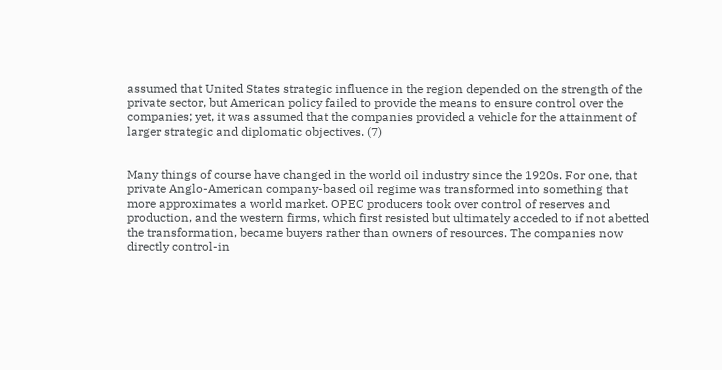assumed that United States strategic influence in the region depended on the strength of the private sector, but American policy failed to provide the means to ensure control over the companies; yet, it was assumed that the companies provided a vehicle for the attainment of larger strategic and diplomatic objectives. (7)


Many things of course have changed in the world oil industry since the 1920s. For one, that private Anglo-American company-based oil regime was transformed into something that more approximates a world market. OPEC producers took over control of reserves and production, and the western firms, which first resisted but ultimately acceded to if not abetted the transformation, became buyers rather than owners of resources. The companies now directly control-in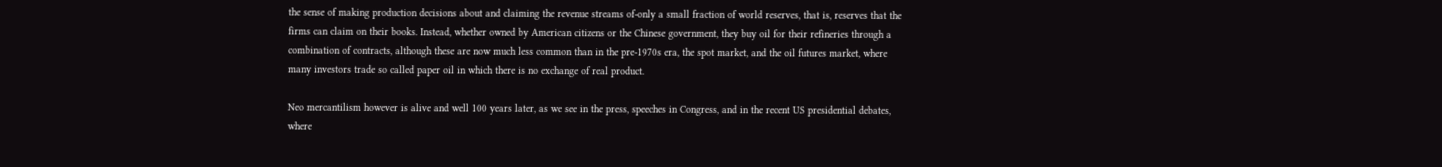the sense of making production decisions about and claiming the revenue streams of-only a small fraction of world reserves, that is, reserves that the firms can claim on their books. Instead, whether owned by American citizens or the Chinese government, they buy oil for their refineries through a combination of contracts, although these are now much less common than in the pre-1970s era, the spot market, and the oil futures market, where many investors trade so called paper oil in which there is no exchange of real product.

Neo mercantilism however is alive and well 100 years later, as we see in the press, speeches in Congress, and in the recent US presidential debates, where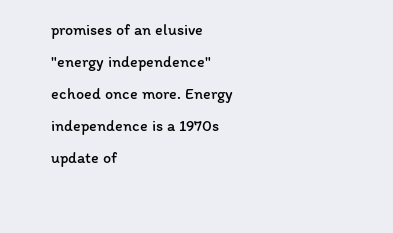promises of an elusive "energy independence" echoed once more. Energy independence is a 1970s update of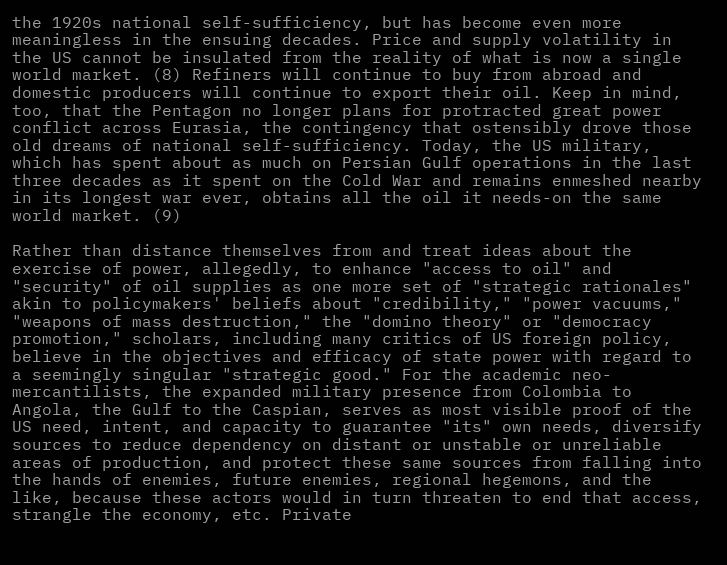the 1920s national self-sufficiency, but has become even more meaningless in the ensuing decades. Price and supply volatility in the US cannot be insulated from the reality of what is now a single world market. (8) Refiners will continue to buy from abroad and domestic producers will continue to export their oil. Keep in mind, too, that the Pentagon no longer plans for protracted great power conflict across Eurasia, the contingency that ostensibly drove those old dreams of national self-sufficiency. Today, the US military, which has spent about as much on Persian Gulf operations in the last three decades as it spent on the Cold War and remains enmeshed nearby in its longest war ever, obtains all the oil it needs-on the same world market. (9)

Rather than distance themselves from and treat ideas about the exercise of power, allegedly, to enhance "access to oil" and "security" of oil supplies as one more set of "strategic rationales" akin to policymakers' beliefs about "credibility," "power vacuums," "weapons of mass destruction," the "domino theory" or "democracy promotion," scholars, including many critics of US foreign policy, believe in the objectives and efficacy of state power with regard to a seemingly singular "strategic good." For the academic neo-mercantilists, the expanded military presence from Colombia to Angola, the Gulf to the Caspian, serves as most visible proof of the US need, intent, and capacity to guarantee "its" own needs, diversify sources to reduce dependency on distant or unstable or unreliable areas of production, and protect these same sources from falling into the hands of enemies, future enemies, regional hegemons, and the like, because these actors would in turn threaten to end that access, strangle the economy, etc. Private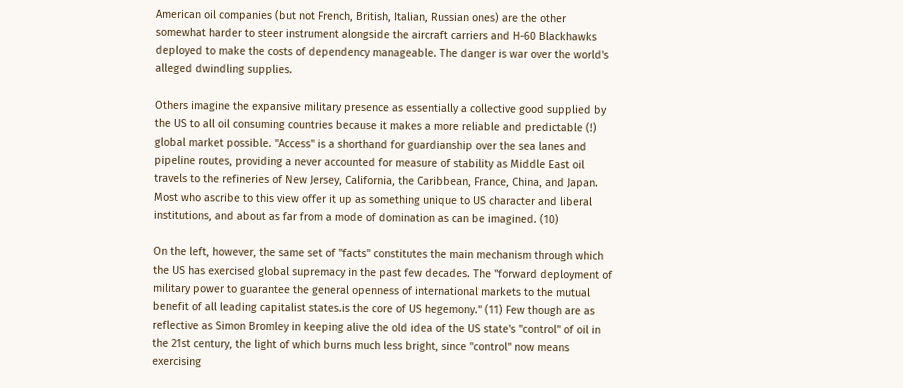American oil companies (but not French, British, Italian, Russian ones) are the other somewhat harder to steer instrument alongside the aircraft carriers and H-60 Blackhawks deployed to make the costs of dependency manageable. The danger is war over the world's alleged dwindling supplies.

Others imagine the expansive military presence as essentially a collective good supplied by the US to all oil consuming countries because it makes a more reliable and predictable (!) global market possible. "Access" is a shorthand for guardianship over the sea lanes and pipeline routes, providing a never accounted for measure of stability as Middle East oil travels to the refineries of New Jersey, California, the Caribbean, France, China, and Japan. Most who ascribe to this view offer it up as something unique to US character and liberal institutions, and about as far from a mode of domination as can be imagined. (10)

On the left, however, the same set of "facts" constitutes the main mechanism through which the US has exercised global supremacy in the past few decades. The "forward deployment of military power to guarantee the general openness of international markets to the mutual benefit of all leading capitalist states.is the core of US hegemony." (11) Few though are as reflective as Simon Bromley in keeping alive the old idea of the US state's "control" of oil in the 21st century, the light of which burns much less bright, since "control" now means exercising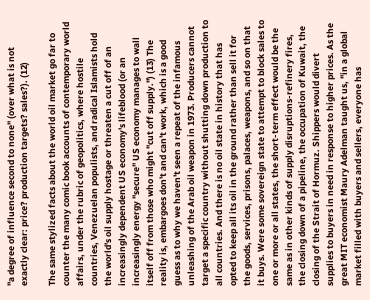"a degree of influence second to none" (over what is not exactly clear: price? production targets? sales?). (12)

The same stylized facts about the world oil market go far to counter the many comic book accounts of contemporary world affairs, under the rubric of geopolitics, where hostile countries, Venezuelan populists, and radical Islamists hold the world's oil supply hostage or threaten a cut off of an increasingly dependent US economy's lifeblood (or an increasingly energy "secure" US economy manages to wall itself off from those who might "cut off supply.") (13) The reality is, embargoes don't and can't work, which is a good guess as to why we haven't seen a repeat of the infamous unleashing of the Arab oil weapon in 1973. Producers cannot target a specific country without shutting down production to all countries. And there is no oil state in history that has opted to keep all its oil in the ground rather than sell it for the goods, services, prisons, palaces, weapons, and so on that it buys. Were some sovereign state to attempt to block sales to one or more or all states, the short-term effect would be the same as in other kinds of supply disruptions-refinery fires, the closing down of a pipeline, the occupation of Kuwait, the closing of the Strait of Hormuz. Shippers would divert supplies to buyers in need in response to higher prices. As the great MIT economist Maury Adelman taught us, "in a global market filled with buyers and sellers, everyone has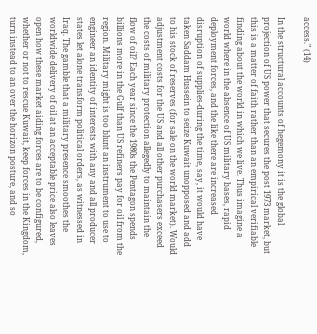access." (14)

In the structural accounts of hegemony it is the global projection of US power that secures the post 1973 market, but this is a matter of faith rather than an empirical verifiable finding about the world in which we live. Thus imagine a world where in the absence of US military bases, rapid deployment forces, and the like there are increased disruption of supplies-during the time, say, it would have taken Saddam Hussein to seize Kuwait unopposed and add to his stock of reserves (for sale on the world market). Would adjustment costs for the US and all other purchasers exceed the costs of military protection allegedly to maintain the flow of oil? Each year since the 1980s the Pentagon spends billions more in the Gulf than US refiners pay for oil from the region. Military might is too blunt an instrument to use to engineer an identity of interests with any and all producer states let alone transform political orders, as witnessed in Iraq. The gamble that a military presence smoothes the worldwide delivery of oil at an acceptable price also leaves open how these market aiding forces are to be configured, whether or not to rescue Kuwait, keep forces in the Kingdom, turn instead to an over the horizon posture, and so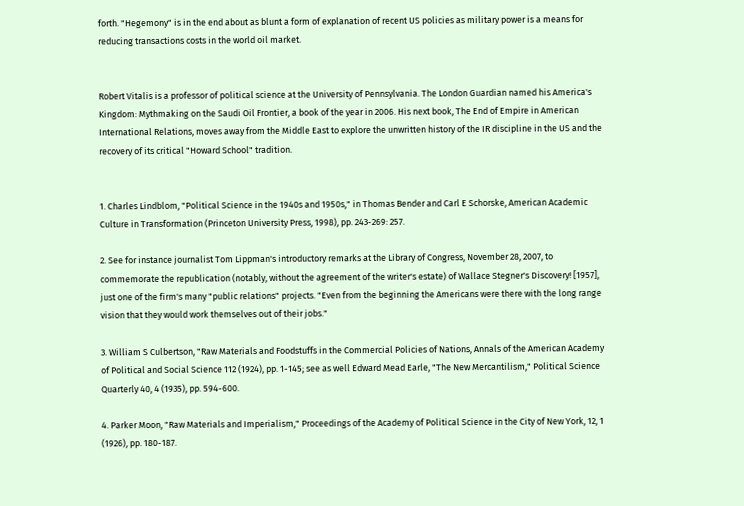forth. "Hegemony" is in the end about as blunt a form of explanation of recent US policies as military power is a means for reducing transactions costs in the world oil market.


Robert Vitalis is a professor of political science at the University of Pennsylvania. The London Guardian named his America's Kingdom: Mythmaking on the Saudi Oil Frontier, a book of the year in 2006. His next book, The End of Empire in American International Relations, moves away from the Middle East to explore the unwritten history of the IR discipline in the US and the recovery of its critical "Howard School" tradition.


1. Charles Lindblom, "Political Science in the 1940s and 1950s," in Thomas Bender and Carl E Schorske, American Academic Culture in Transformation (Princeton University Press, 1998), pp. 243-269: 257.

2. See for instance journalist Tom Lippman's introductory remarks at the Library of Congress, November 28, 2007, to commemorate the republication (notably, without the agreement of the writer's estate) of Wallace Stegner's Discovery! [1957], just one of the firm's many "public relations" projects. "Even from the beginning the Americans were there with the long range vision that they would work themselves out of their jobs."

3. William S Culbertson, "Raw Materials and Foodstuffs in the Commercial Policies of Nations, Annals of the American Academy of Political and Social Science 112 (1924), pp. 1-145; see as well Edward Mead Earle, "The New Mercantilism," Political Science Quarterly 40, 4 (1935), pp. 594-600.

4. Parker Moon, "Raw Materials and Imperialism," Proceedings of the Academy of Political Science in the City of New York, 12, 1 (1926), pp. 180-187.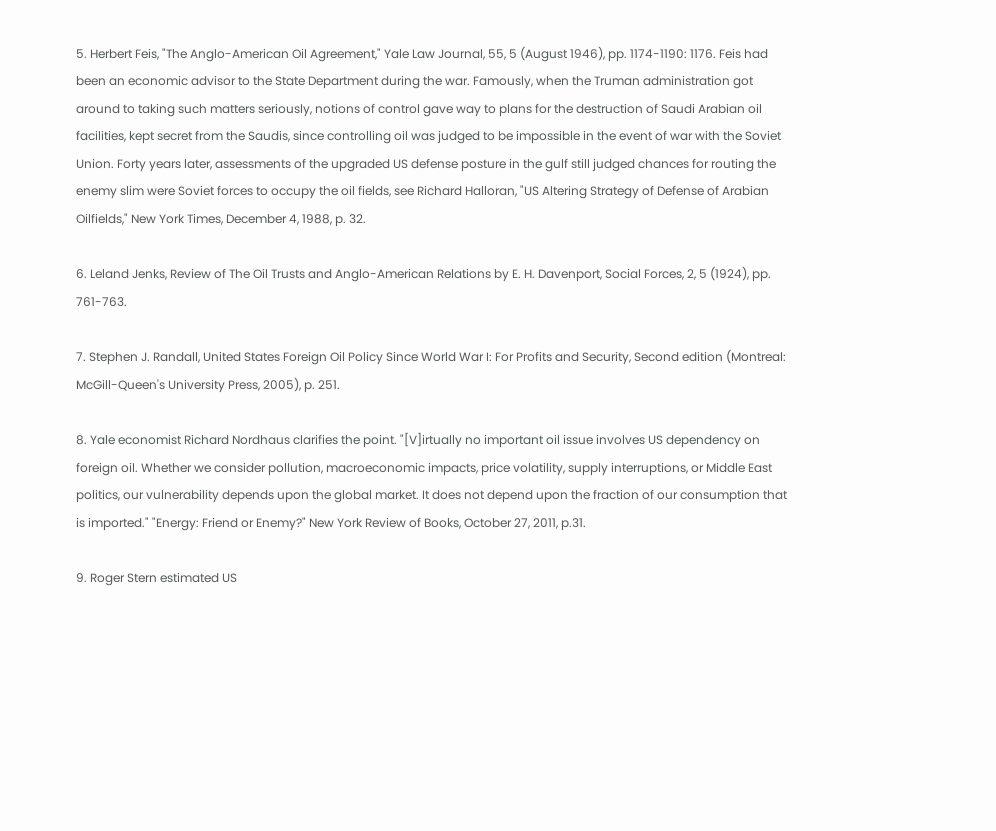5. Herbert Feis, "The Anglo-American Oil Agreement," Yale Law Journal, 55, 5 (August 1946), pp. 1174-1190: 1176. Feis had been an economic advisor to the State Department during the war. Famously, when the Truman administration got around to taking such matters seriously, notions of control gave way to plans for the destruction of Saudi Arabian oil facilities, kept secret from the Saudis, since controlling oil was judged to be impossible in the event of war with the Soviet Union. Forty years later, assessments of the upgraded US defense posture in the gulf still judged chances for routing the enemy slim were Soviet forces to occupy the oil fields, see Richard Halloran, "US Altering Strategy of Defense of Arabian Oilfields," New York Times, December 4, 1988, p. 32.

6. Leland Jenks, Review of The Oil Trusts and Anglo-American Relations by E. H. Davenport, Social Forces, 2, 5 (1924), pp. 761-763.

7. Stephen J. Randall, United States Foreign Oil Policy Since World War I: For Profits and Security, Second edition (Montreal: McGill-Queen's University Press, 2005), p. 251.

8. Yale economist Richard Nordhaus clarifies the point. "[V]irtually no important oil issue involves US dependency on foreign oil. Whether we consider pollution, macroeconomic impacts, price volatility, supply interruptions, or Middle East politics, our vulnerability depends upon the global market. It does not depend upon the fraction of our consumption that is imported." "Energy: Friend or Enemy?" New York Review of Books, October 27, 2011, p.31.

9. Roger Stern estimated US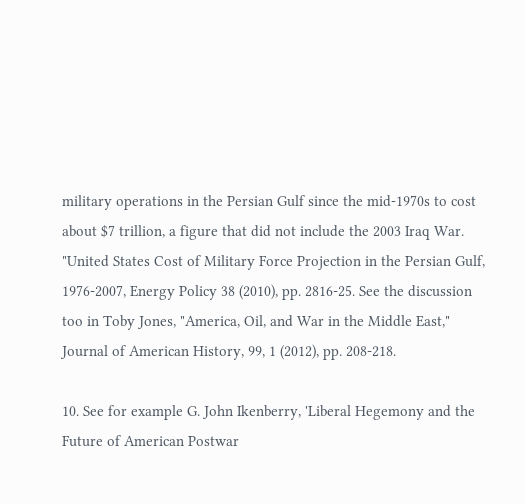military operations in the Persian Gulf since the mid-1970s to cost about $7 trillion, a figure that did not include the 2003 Iraq War. "United States Cost of Military Force Projection in the Persian Gulf, 1976-2007, Energy Policy 38 (2010), pp. 2816-25. See the discussion too in Toby Jones, "America, Oil, and War in the Middle East," Journal of American History, 99, 1 (2012), pp. 208-218.

10. See for example G. John Ikenberry, 'Liberal Hegemony and the Future of American Postwar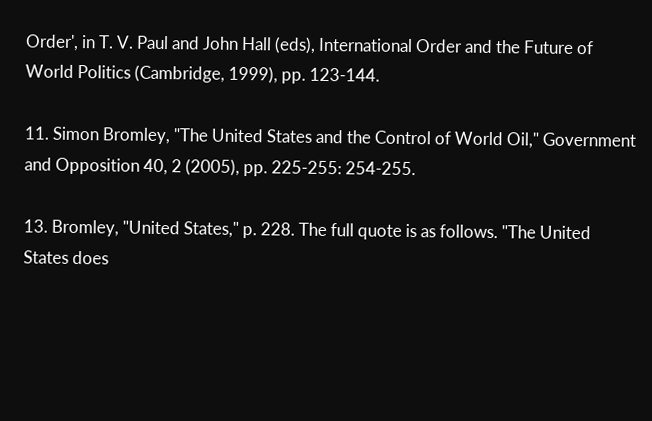Order', in T. V. Paul and John Hall (eds), International Order and the Future of World Politics (Cambridge, 1999), pp. 123-144.

11. Simon Bromley, "The United States and the Control of World Oil," Government and Opposition 40, 2 (2005), pp. 225-255: 254-255.

13. Bromley, "United States," p. 228. The full quote is as follows. "The United States does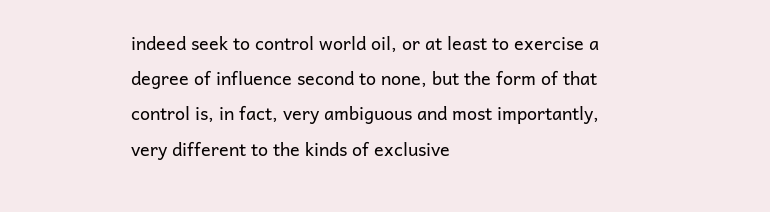indeed seek to control world oil, or at least to exercise a degree of influence second to none, but the form of that control is, in fact, very ambiguous and most importantly, very different to the kinds of exclusive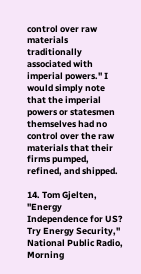control over raw materials traditionally associated with imperial powers." I would simply note that the imperial powers or statesmen themselves had no control over the raw materials that their firms pumped, refined, and shipped.

14. Tom Gjelten, "Energy Independence for US? Try Energy Security," National Public Radio, Morning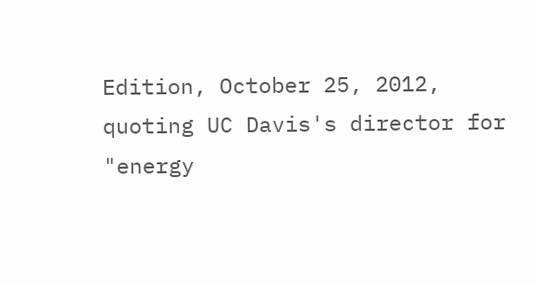Edition, October 25, 2012, quoting UC Davis's director for "energy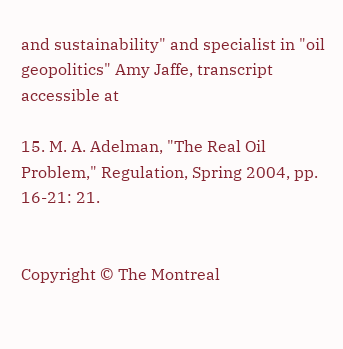and sustainability" and specialist in "oil geopolitics" Amy Jaffe, transcript accessible at

15. M. A. Adelman, "The Real Oil Problem," Regulation, Spring 2004, pp. 16-21: 21.


Copyright © The Montreal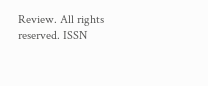Review. All rights reserved. ISSN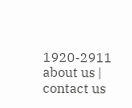1920-2911
about us | contact us